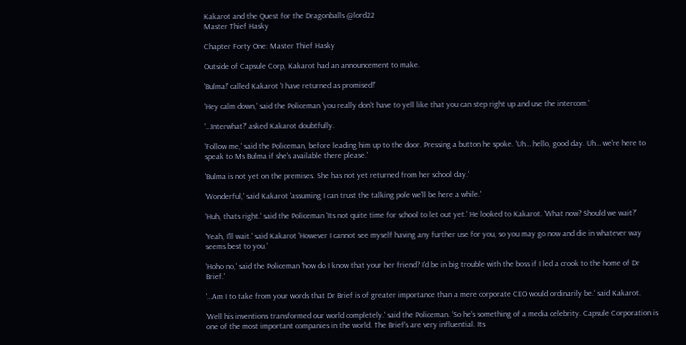Kakarot and the Quest for the Dragonballs @lord22
Master Thief Hasky

Chapter Forty One: Master Thief Hasky

Outside of Capsule Corp, Kakarot had an announcement to make.

'Bulma!' called Kakarot 'I have returned as promised!'

'Hey calm down,' said the Policeman 'you really don't have to yell like that you can step right up and use the intercom.'

'…Interwhat?' asked Kakarot doubtfully.

'Follow me,' said the Policeman, before leading him up to the door. Pressing a button he spoke. 'Uh… hello, good day. Uh… we're here to speak to Ms Bulma if she's available there please.'

'Bulma is not yet on the premises. She has not yet returned from her school day.'

'Wonderful,' said Kakarot 'assuming I can trust the talking pole we'll be here a while.'

'Huh, thats right.' said the Policeman 'Its not quite time for school to let out yet.' He looked to Kakarot. 'What now? Should we wait?'

'Yeah, I'll wait.' said Kakarot 'However I cannot see myself having any further use for you, so you may go now and die in whatever way seems best to you.'

'Hoho no,' said the Policeman 'how do I know that your her friend? I'd be in big trouble with the boss if I led a crook to the home of Dr Brief.'

'…Am I to take from your words that Dr Brief is of greater importance than a mere corporate CEO would ordinarily be.' said Kakarot.

'Well his inventions transformed our world completely.' said the Policeman. 'So he's something of a media celebrity. Capsule Corporation is one of the most important companies in the world. The Brief's are very influential. Its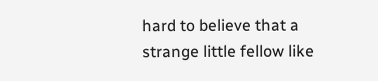hard to believe that a strange little fellow like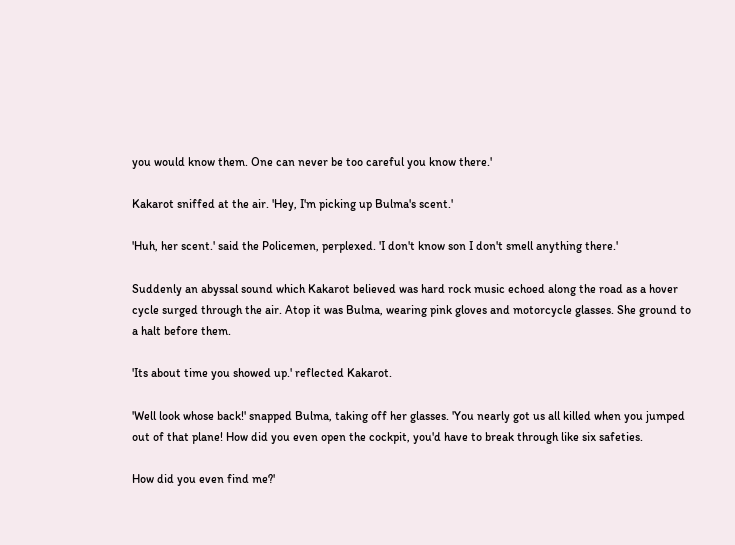you would know them. One can never be too careful you know there.'

Kakarot sniffed at the air. 'Hey, I'm picking up Bulma's scent.'

'Huh, her scent.' said the Policemen, perplexed. 'I don't know son I don't smell anything there.'

Suddenly an abyssal sound which Kakarot believed was hard rock music echoed along the road as a hover cycle surged through the air. Atop it was Bulma, wearing pink gloves and motorcycle glasses. She ground to a halt before them.

'Its about time you showed up.' reflected Kakarot.

'Well look whose back!' snapped Bulma, taking off her glasses. 'You nearly got us all killed when you jumped out of that plane! How did you even open the cockpit, you'd have to break through like six safeties.

How did you even find me?'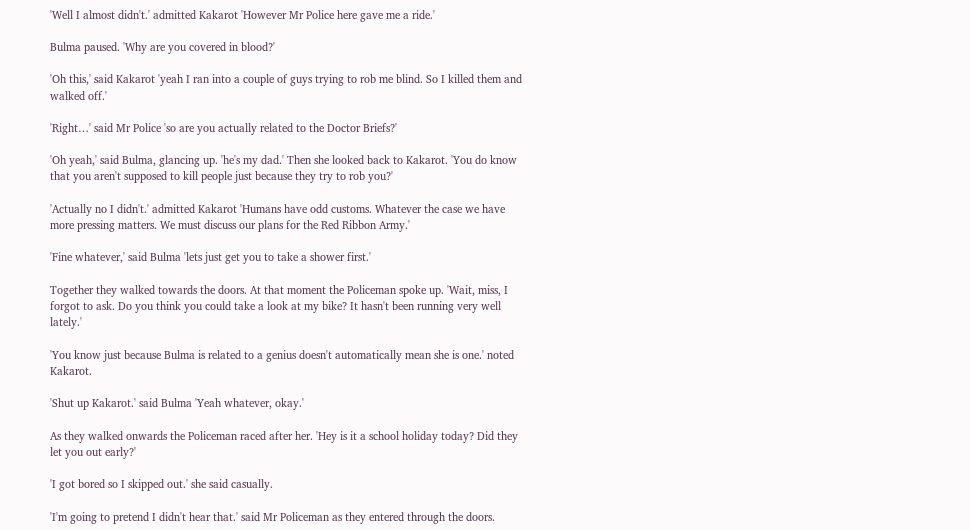'Well I almost didn't.' admitted Kakarot 'However Mr Police here gave me a ride.'

Bulma paused. 'Why are you covered in blood?'

'Oh this,' said Kakarot 'yeah I ran into a couple of guys trying to rob me blind. So I killed them and walked off.'

'Right…' said Mr Police 'so are you actually related to the Doctor Briefs?'

'Oh yeah,' said Bulma, glancing up. 'he's my dad.' Then she looked back to Kakarot. 'You do know that you aren't supposed to kill people just because they try to rob you?'

'Actually no I didn't.' admitted Kakarot 'Humans have odd customs. Whatever the case we have more pressing matters. We must discuss our plans for the Red Ribbon Army.'

'Fine whatever,' said Bulma 'lets just get you to take a shower first.'

Together they walked towards the doors. At that moment the Policeman spoke up. 'Wait, miss, I forgot to ask. Do you think you could take a look at my bike? It hasn't been running very well lately.'

'You know just because Bulma is related to a genius doesn't automatically mean she is one.' noted Kakarot.

'Shut up Kakarot.' said Bulma 'Yeah whatever, okay.'

As they walked onwards the Policeman raced after her. 'Hey is it a school holiday today? Did they let you out early?'

'I got bored so I skipped out.' she said casually.

'I'm going to pretend I didn't hear that.' said Mr Policeman as they entered through the doors.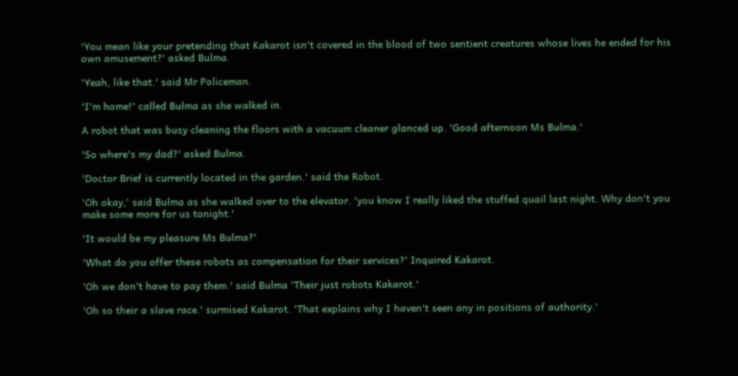'You mean like your pretending that Kakarot isn't covered in the blood of two sentient creatures whose lives he ended for his own amusement?' asked Bulma.

'Yeah, like that.' said Mr Policeman.

'I'm home!' called Bulma as she walked in.

A robot that was busy cleaning the floors with a vacuum cleaner glanced up. 'Good afternoon Ms Bulma.'

'So where's my dad?' asked Bulma.

'Doctor Brief is currently located in the garden.' said the Robot.

'Oh okay,' said Bulma as she walked over to the elevator. 'you know I really liked the stuffed quail last night. Why don't you make some more for us tonight.'

'It would be my pleasure Ms Bulma?'

'What do you offer these robots as compensation for their services?' Inquired Kakarot.

'Oh we don't have to pay them.' said Bulma 'Their just robots Kakarot.'

'Oh so their a slave race.' surmised Kakarot. 'That explains why I haven't seen any in positions of authority.'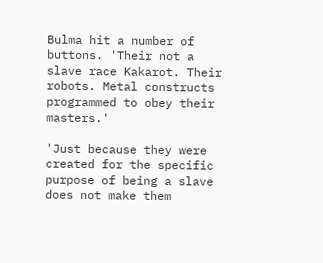Bulma hit a number of buttons. 'Their not a slave race Kakarot. Their robots. Metal constructs programmed to obey their masters.'

'Just because they were created for the specific purpose of being a slave does not make them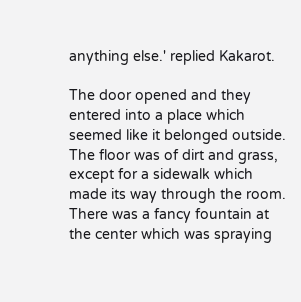anything else.' replied Kakarot.

The door opened and they entered into a place which seemed like it belonged outside. The floor was of dirt and grass, except for a sidewalk which made its way through the room. There was a fancy fountain at the center which was spraying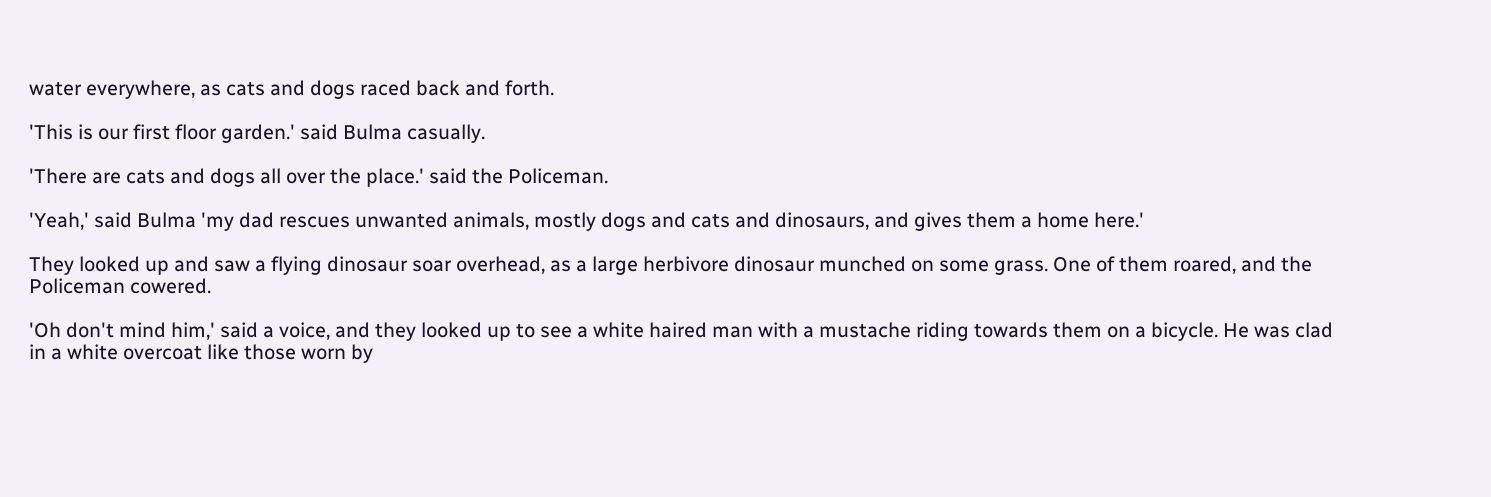water everywhere, as cats and dogs raced back and forth.

'This is our first floor garden.' said Bulma casually.

'There are cats and dogs all over the place.' said the Policeman.

'Yeah,' said Bulma 'my dad rescues unwanted animals, mostly dogs and cats and dinosaurs, and gives them a home here.'

They looked up and saw a flying dinosaur soar overhead, as a large herbivore dinosaur munched on some grass. One of them roared, and the Policeman cowered.

'Oh don't mind him,' said a voice, and they looked up to see a white haired man with a mustache riding towards them on a bicycle. He was clad in a white overcoat like those worn by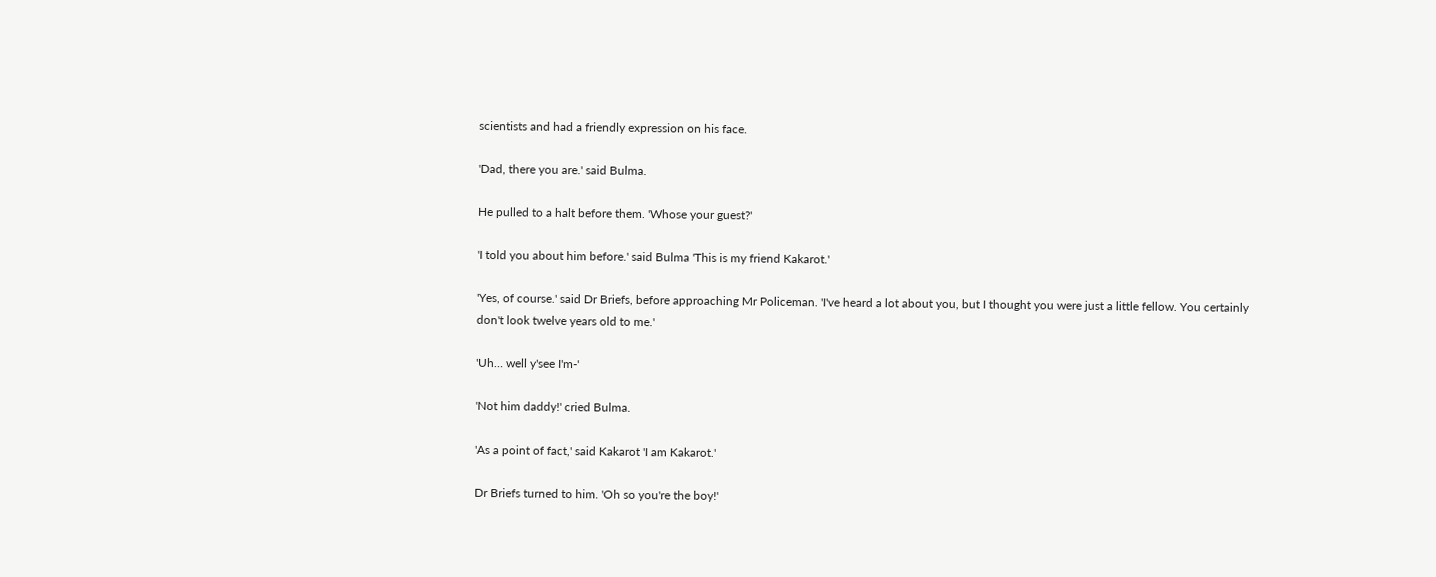scientists and had a friendly expression on his face.

'Dad, there you are.' said Bulma.

He pulled to a halt before them. 'Whose your guest?'

'I told you about him before.' said Bulma 'This is my friend Kakarot.'

'Yes, of course.' said Dr Briefs, before approaching Mr Policeman. 'I've heard a lot about you, but I thought you were just a little fellow. You certainly don't look twelve years old to me.'

'Uh… well y'see I'm-'

'Not him daddy!' cried Bulma.

'As a point of fact,' said Kakarot 'I am Kakarot.'

Dr Briefs turned to him. 'Oh so you're the boy!'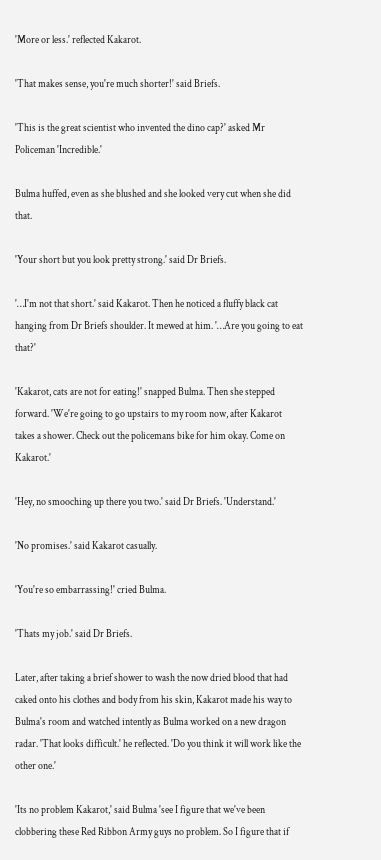'More or less.' reflected Kakarot.

'That makes sense, you're much shorter!' said Briefs.

'This is the great scientist who invented the dino cap?' asked Mr Policeman 'Incredible.'

Bulma huffed, even as she blushed and she looked very cut when she did that.

'Your short but you look pretty strong.' said Dr Briefs.

'…I'm not that short.' said Kakarot. Then he noticed a fluffy black cat hanging from Dr Briefs shoulder. It mewed at him. '…Are you going to eat that?'

'Kakarot, cats are not for eating!' snapped Bulma. Then she stepped forward. 'We're going to go upstairs to my room now, after Kakarot takes a shower. Check out the policemans bike for him okay. Come on Kakarot.'

'Hey, no smooching up there you two.' said Dr Briefs. 'Understand.'

'No promises.' said Kakarot casually.

'You're so embarrassing!' cried Bulma.

'Thats my job.' said Dr Briefs.

Later, after taking a brief shower to wash the now dried blood that had caked onto his clothes and body from his skin, Kakarot made his way to Bulma's room and watched intently as Bulma worked on a new dragon radar. 'That looks difficult.' he reflected. 'Do you think it will work like the other one.'

'Its no problem Kakarot,' said Bulma 'see I figure that we've been clobbering these Red Ribbon Army guys no problem. So I figure that if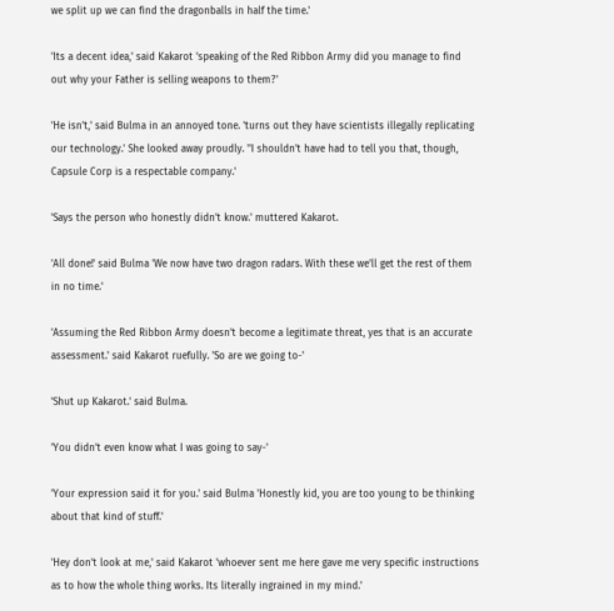we split up we can find the dragonballs in half the time.'

'Its a decent idea,' said Kakarot 'speaking of the Red Ribbon Army did you manage to find out why your Father is selling weapons to them?'

'He isn't,' said Bulma in an annoyed tone. 'turns out they have scientists illegally replicating our technology.' She looked away proudly. ''I shouldn't have had to tell you that, though, Capsule Corp is a respectable company.'

'Says the person who honestly didn't know.' muttered Kakarot.

'All done!' said Bulma 'We now have two dragon radars. With these we'll get the rest of them in no time.'

'Assuming the Red Ribbon Army doesn't become a legitimate threat, yes that is an accurate assessment.' said Kakarot ruefully. 'So are we going to-'

'Shut up Kakarot.' said Bulma.

'You didn't even know what I was going to say-'

'Your expression said it for you.' said Bulma 'Honestly kid, you are too young to be thinking about that kind of stuff.'

'Hey don't look at me,' said Kakarot 'whoever sent me here gave me very specific instructions as to how the whole thing works. Its literally ingrained in my mind.'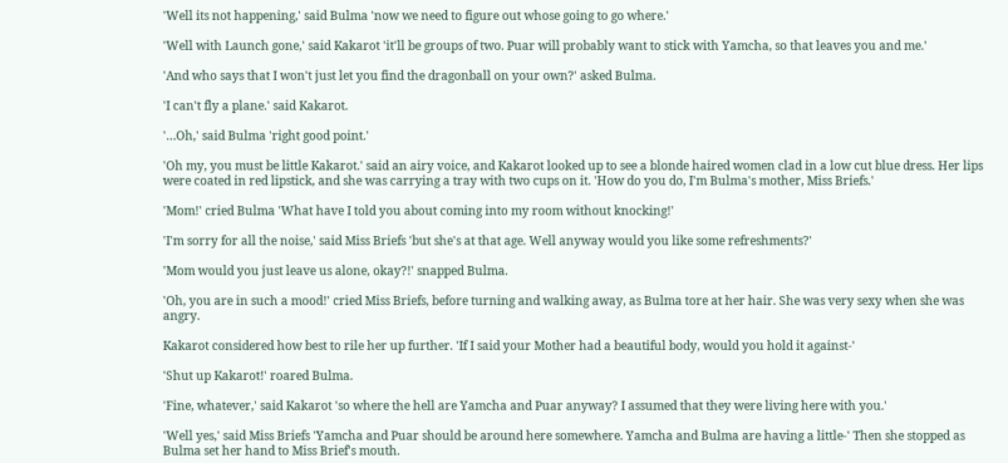'Well its not happening,' said Bulma 'now we need to figure out whose going to go where.'

'Well with Launch gone,' said Kakarot 'it'll be groups of two. Puar will probably want to stick with Yamcha, so that leaves you and me.'

'And who says that I won't just let you find the dragonball on your own?' asked Bulma.

'I can't fly a plane.' said Kakarot.

'…Oh,' said Bulma 'right good point.'

'Oh my, you must be little Kakarot.' said an airy voice, and Kakarot looked up to see a blonde haired women clad in a low cut blue dress. Her lips were coated in red lipstick, and she was carrying a tray with two cups on it. 'How do you do, I'm Bulma's mother, Miss Briefs.'

'Mom!' cried Bulma 'What have I told you about coming into my room without knocking!'

'I'm sorry for all the noise,' said Miss Briefs 'but she's at that age. Well anyway would you like some refreshments?'

'Mom would you just leave us alone, okay?!' snapped Bulma.

'Oh, you are in such a mood!' cried Miss Briefs, before turning and walking away, as Bulma tore at her hair. She was very sexy when she was angry.

Kakarot considered how best to rile her up further. 'If I said your Mother had a beautiful body, would you hold it against-'

'Shut up Kakarot!' roared Bulma.

'Fine, whatever,' said Kakarot 'so where the hell are Yamcha and Puar anyway? I assumed that they were living here with you.'

'Well yes,' said Miss Briefs 'Yamcha and Puar should be around here somewhere. Yamcha and Bulma are having a little-' Then she stopped as Bulma set her hand to Miss Brief's mouth.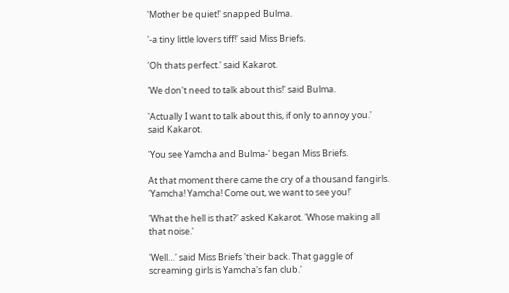'Mother be quiet!' snapped Bulma.

'-a tiny little lovers tiff!' said Miss Briefs.

'Oh thats perfect.' said Kakarot.

'We don't need to talk about this!' said Bulma.

'Actually I want to talk about this, if only to annoy you.' said Kakarot.

'You see Yamcha and Bulma-' began Miss Briefs.

At that moment there came the cry of a thousand fangirls. 'Yamcha! Yamcha! Come out, we want to see you!'

'What the hell is that?' asked Kakarot. 'Whose making all that noise.'

'Well…' said Miss Briefs 'their back. That gaggle of screaming girls is Yamcha's fan club.'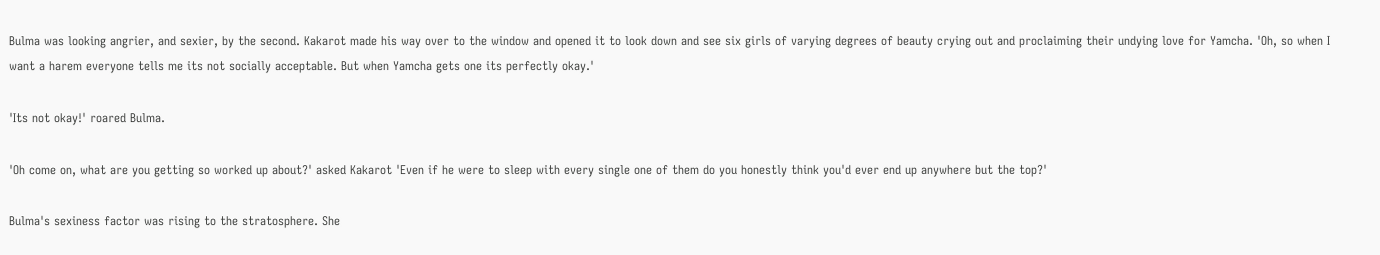Bulma was looking angrier, and sexier, by the second. Kakarot made his way over to the window and opened it to look down and see six girls of varying degrees of beauty crying out and proclaiming their undying love for Yamcha. 'Oh, so when I want a harem everyone tells me its not socially acceptable. But when Yamcha gets one its perfectly okay.'

'Its not okay!' roared Bulma.

'Oh come on, what are you getting so worked up about?' asked Kakarot 'Even if he were to sleep with every single one of them do you honestly think you'd ever end up anywhere but the top?'

Bulma's sexiness factor was rising to the stratosphere. She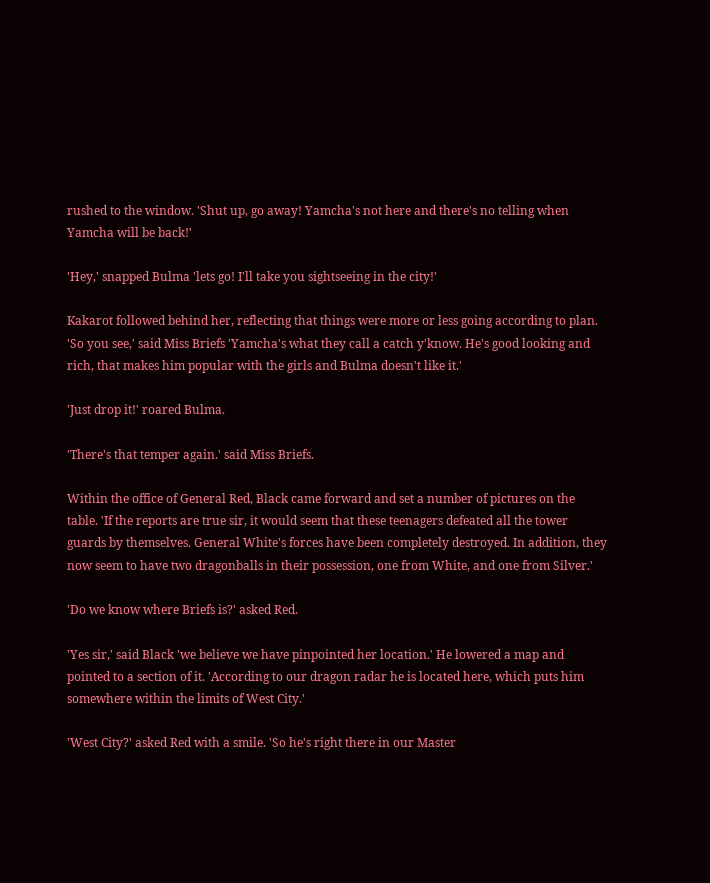rushed to the window. 'Shut up, go away! Yamcha's not here and there's no telling when Yamcha will be back!'

'Hey,' snapped Bulma 'lets go! I'll take you sightseeing in the city!'

Kakarot followed behind her, reflecting that things were more or less going according to plan. 'So you see,' said Miss Briefs 'Yamcha's what they call a catch y'know. He's good looking and rich, that makes him popular with the girls and Bulma doesn't like it.'

'Just drop it!' roared Bulma.

'There's that temper again.' said Miss Briefs.

Within the office of General Red, Black came forward and set a number of pictures on the table. 'If the reports are true sir, it would seem that these teenagers defeated all the tower guards by themselves. General White's forces have been completely destroyed. In addition, they now seem to have two dragonballs in their possession, one from White, and one from Silver.'

'Do we know where Briefs is?' asked Red.

'Yes sir,' said Black 'we believe we have pinpointed her location.' He lowered a map and pointed to a section of it. 'According to our dragon radar he is located here, which puts him somewhere within the limits of West City.'

'West City?' asked Red with a smile. 'So he's right there in our Master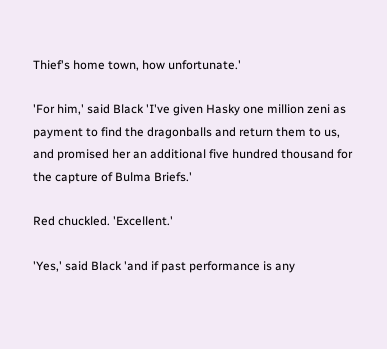Thief's home town, how unfortunate.'

'For him,' said Black 'I've given Hasky one million zeni as payment to find the dragonballs and return them to us, and promised her an additional five hundred thousand for the capture of Bulma Briefs.'

Red chuckled. 'Excellent.'

'Yes,' said Black 'and if past performance is any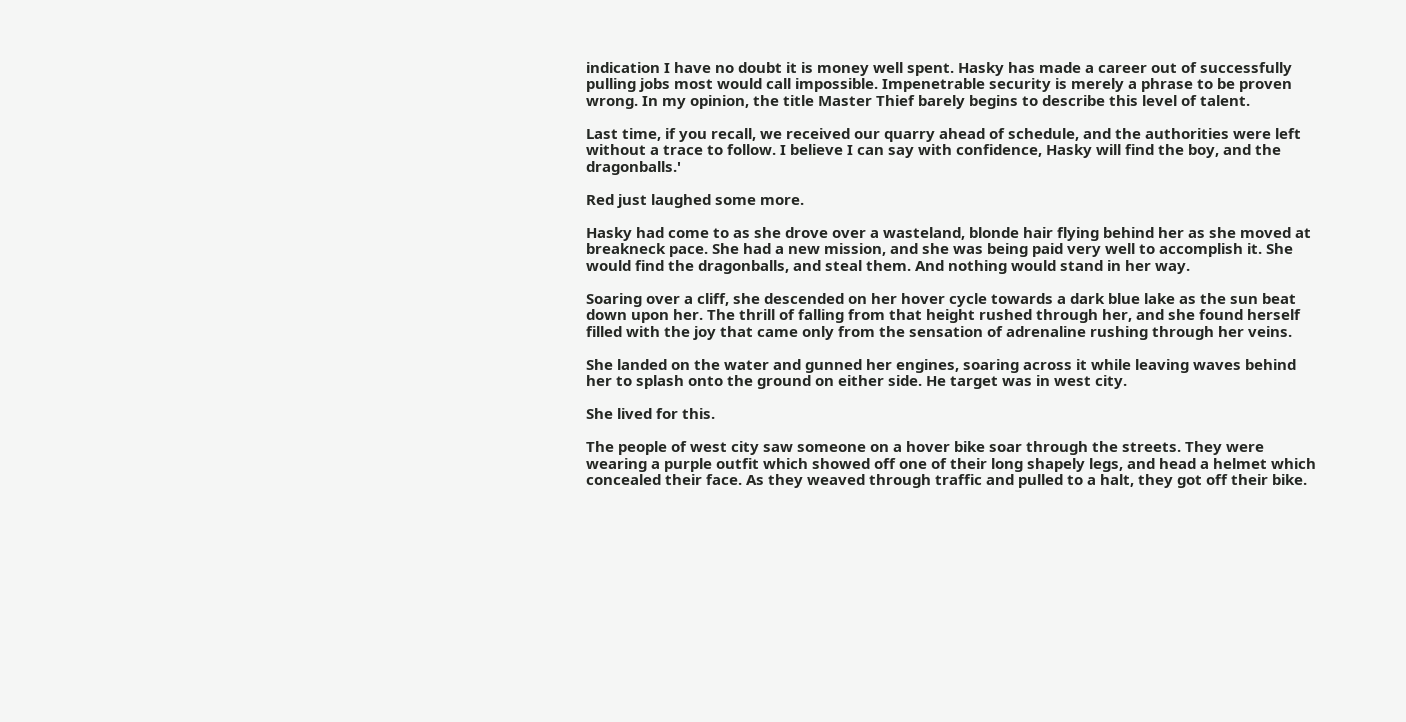indication I have no doubt it is money well spent. Hasky has made a career out of successfully pulling jobs most would call impossible. Impenetrable security is merely a phrase to be proven wrong. In my opinion, the title Master Thief barely begins to describe this level of talent.

Last time, if you recall, we received our quarry ahead of schedule, and the authorities were left without a trace to follow. I believe I can say with confidence, Hasky will find the boy, and the dragonballs.'

Red just laughed some more.

Hasky had come to as she drove over a wasteland, blonde hair flying behind her as she moved at breakneck pace. She had a new mission, and she was being paid very well to accomplish it. She would find the dragonballs, and steal them. And nothing would stand in her way.

Soaring over a cliff, she descended on her hover cycle towards a dark blue lake as the sun beat down upon her. The thrill of falling from that height rushed through her, and she found herself filled with the joy that came only from the sensation of adrenaline rushing through her veins.

She landed on the water and gunned her engines, soaring across it while leaving waves behind her to splash onto the ground on either side. He target was in west city.

She lived for this.

The people of west city saw someone on a hover bike soar through the streets. They were wearing a purple outfit which showed off one of their long shapely legs, and head a helmet which concealed their face. As they weaved through traffic and pulled to a halt, they got off their bike.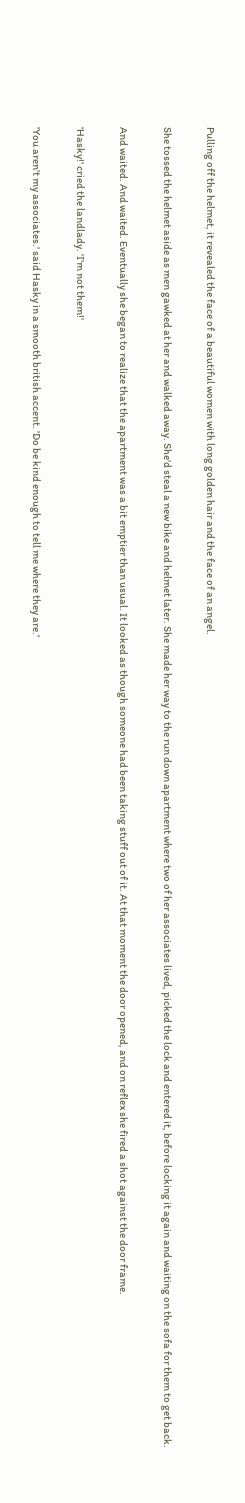Pulling off the helmet, it revealed the face of a beautiful women with long golden hair and the face of an angel.

She tossed the helmet aside as men gawked at her and walked away. She'd steal a new bike and helmet later. She made her way to the run down apartment where two of her associates lived, picked the lock and entered it, before locking it again and waiting on the sofa for them to get back.

And waited. And waited. Eventually she began to realize that the apartment was a bit emptier than usual. It looked as though someone had been taking stuff out of it. At that moment the door opened, and on reflex she fired a shot against the door frame.

'Hasky!' cried the landlady. 'I'm not them!'

'You aren't my associates.' said Hasky in a smooth british accent. 'Do be kind enough to tell me where they are.'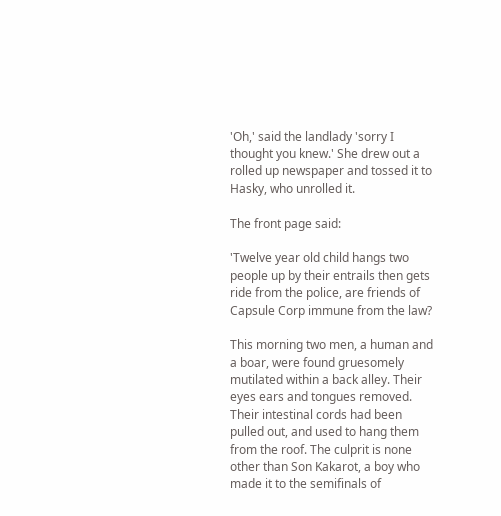'Oh,' said the landlady 'sorry I thought you knew.' She drew out a rolled up newspaper and tossed it to Hasky, who unrolled it.

The front page said:

'Twelve year old child hangs two people up by their entrails then gets ride from the police, are friends of Capsule Corp immune from the law?

This morning two men, a human and a boar, were found gruesomely mutilated within a back alley. Their eyes ears and tongues removed. Their intestinal cords had been pulled out, and used to hang them from the roof. The culprit is none other than Son Kakarot, a boy who made it to the semifinals of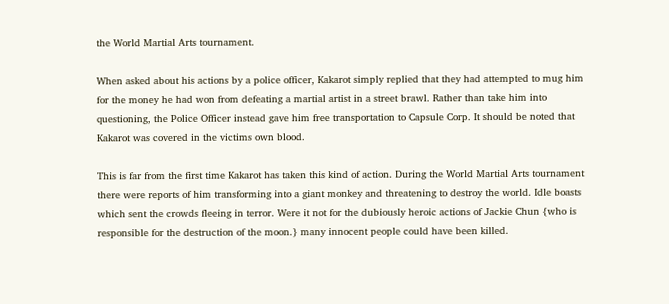the World Martial Arts tournament.

When asked about his actions by a police officer, Kakarot simply replied that they had attempted to mug him for the money he had won from defeating a martial artist in a street brawl. Rather than take him into questioning, the Police Officer instead gave him free transportation to Capsule Corp. It should be noted that Kakarot was covered in the victims own blood.

This is far from the first time Kakarot has taken this kind of action. During the World Martial Arts tournament there were reports of him transforming into a giant monkey and threatening to destroy the world. Idle boasts which sent the crowds fleeing in terror. Were it not for the dubiously heroic actions of Jackie Chun {who is responsible for the destruction of the moon.} many innocent people could have been killed.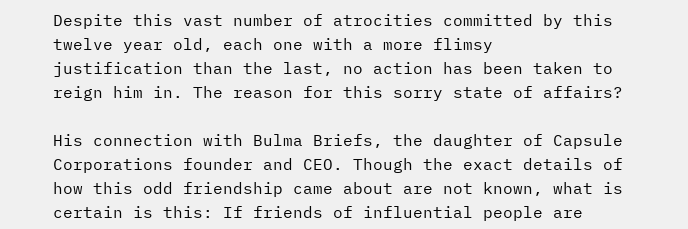Despite this vast number of atrocities committed by this twelve year old, each one with a more flimsy justification than the last, no action has been taken to reign him in. The reason for this sorry state of affairs?

His connection with Bulma Briefs, the daughter of Capsule Corporations founder and CEO. Though the exact details of how this odd friendship came about are not known, what is certain is this: If friends of influential people are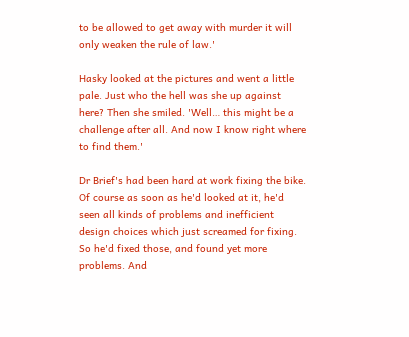to be allowed to get away with murder it will only weaken the rule of law.'

Hasky looked at the pictures and went a little pale. Just who the hell was she up against here? Then she smiled. 'Well… this might be a challenge after all. And now I know right where to find them.'

Dr Brief's had been hard at work fixing the bike. Of course as soon as he'd looked at it, he'd seen all kinds of problems and inefficient design choices which just screamed for fixing. So he'd fixed those, and found yet more problems. And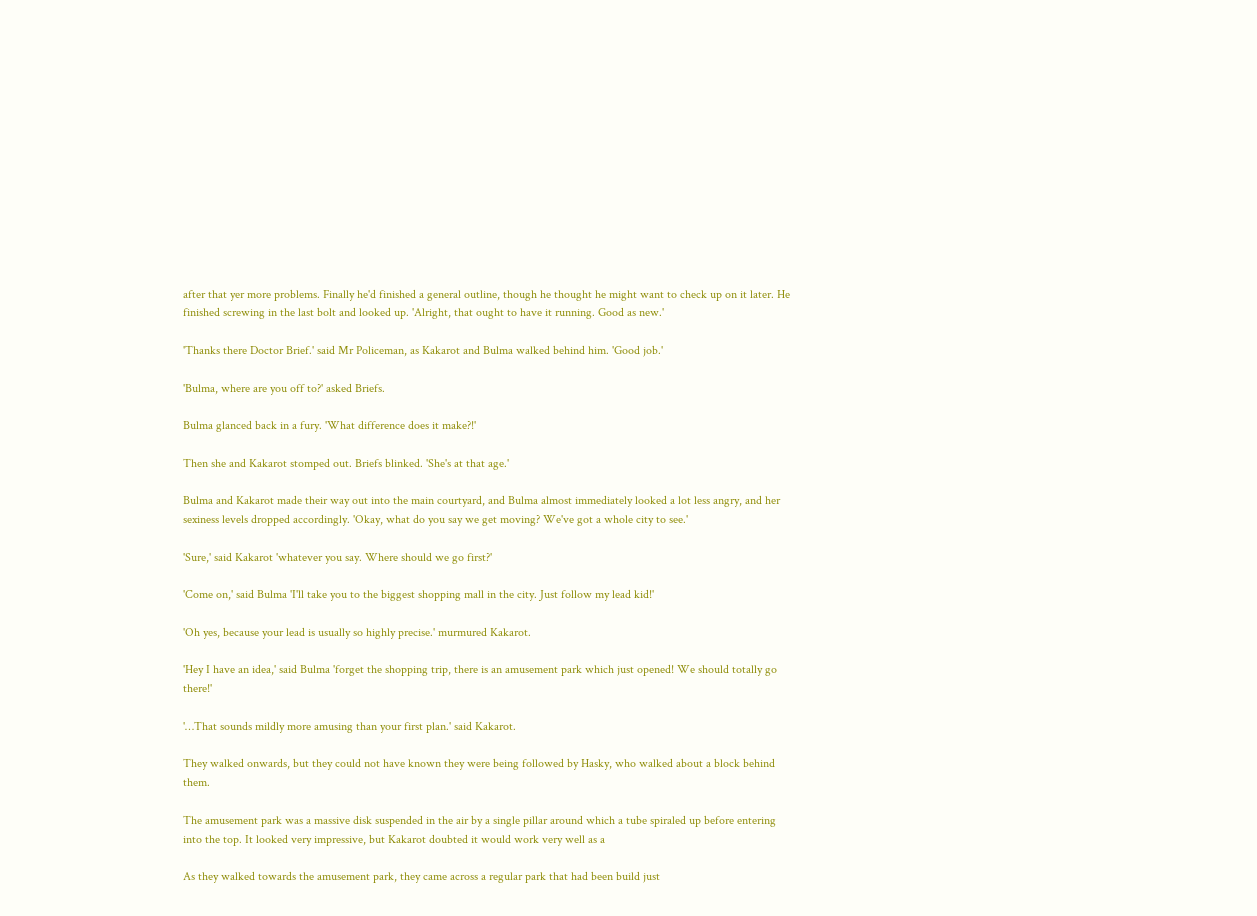after that yer more problems. Finally he'd finished a general outline, though he thought he might want to check up on it later. He finished screwing in the last bolt and looked up. 'Alright, that ought to have it running. Good as new.'

'Thanks there Doctor Brief.' said Mr Policeman, as Kakarot and Bulma walked behind him. 'Good job.'

'Bulma, where are you off to?' asked Briefs.

Bulma glanced back in a fury. 'What difference does it make?!'

Then she and Kakarot stomped out. Briefs blinked. 'She's at that age.'

Bulma and Kakarot made their way out into the main courtyard, and Bulma almost immediately looked a lot less angry, and her sexiness levels dropped accordingly. 'Okay, what do you say we get moving? We've got a whole city to see.'

'Sure,' said Kakarot 'whatever you say. Where should we go first?'

'Come on,' said Bulma 'I'll take you to the biggest shopping mall in the city. Just follow my lead kid!'

'Oh yes, because your lead is usually so highly precise.' murmured Kakarot.

'Hey I have an idea,' said Bulma 'forget the shopping trip, there is an amusement park which just opened! We should totally go there!'

'…That sounds mildly more amusing than your first plan.' said Kakarot.

They walked onwards, but they could not have known they were being followed by Hasky, who walked about a block behind them.

The amusement park was a massive disk suspended in the air by a single pillar around which a tube spiraled up before entering into the top. It looked very impressive, but Kakarot doubted it would work very well as a

As they walked towards the amusement park, they came across a regular park that had been build just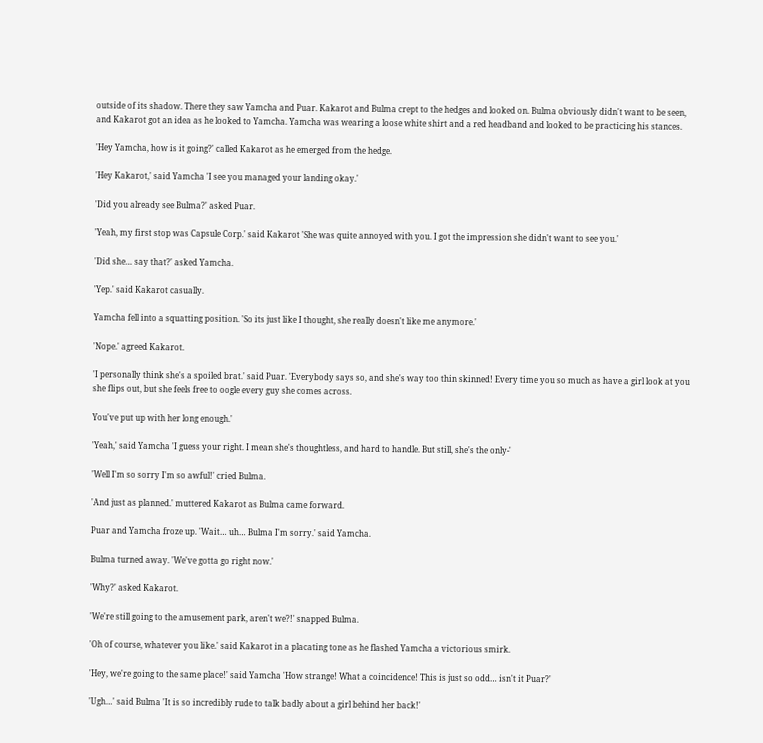outside of its shadow. There they saw Yamcha and Puar. Kakarot and Bulma crept to the hedges and looked on. Bulma obviously didn't want to be seen, and Kakarot got an idea as he looked to Yamcha. Yamcha was wearing a loose white shirt and a red headband and looked to be practicing his stances.

'Hey Yamcha, how is it going?' called Kakarot as he emerged from the hedge.

'Hey Kakarot,' said Yamcha 'I see you managed your landing okay.'

'Did you already see Bulma?' asked Puar.

'Yeah, my first stop was Capsule Corp.' said Kakarot 'She was quite annoyed with you. I got the impression she didn't want to see you.'

'Did she… say that?' asked Yamcha.

'Yep.' said Kakarot casually.

Yamcha fell into a squatting position. 'So its just like I thought, she really doesn't like me anymore.'

'Nope.' agreed Kakarot.

'I personally think she's a spoiled brat.' said Puar. 'Everybody says so, and she's way too thin skinned! Every time you so much as have a girl look at you she flips out, but she feels free to oogle every guy she comes across.

You've put up with her long enough.'

'Yeah,' said Yamcha 'I guess your right. I mean she's thoughtless, and hard to handle. But still, she's the only-'

'Well I'm so sorry I'm so awful!' cried Bulma.

'And just as planned.' muttered Kakarot as Bulma came forward.

Puar and Yamcha froze up. 'Wait… uh… Bulma I'm sorry.' said Yamcha.

Bulma turned away. 'We've gotta go right now.'

'Why?' asked Kakarot.

'We're still going to the amusement park, aren't we?!' snapped Bulma.

'Oh of course, whatever you like.' said Kakarot in a placating tone as he flashed Yamcha a victorious smirk.

'Hey, we're going to the same place!' said Yamcha 'How strange! What a coincidence! This is just so odd… isn't it Puar?'

'Ugh…' said Bulma 'It is so incredibly rude to talk badly about a girl behind her back!'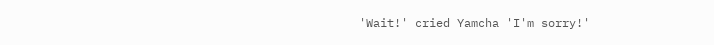'Wait!' cried Yamcha 'I'm sorry!'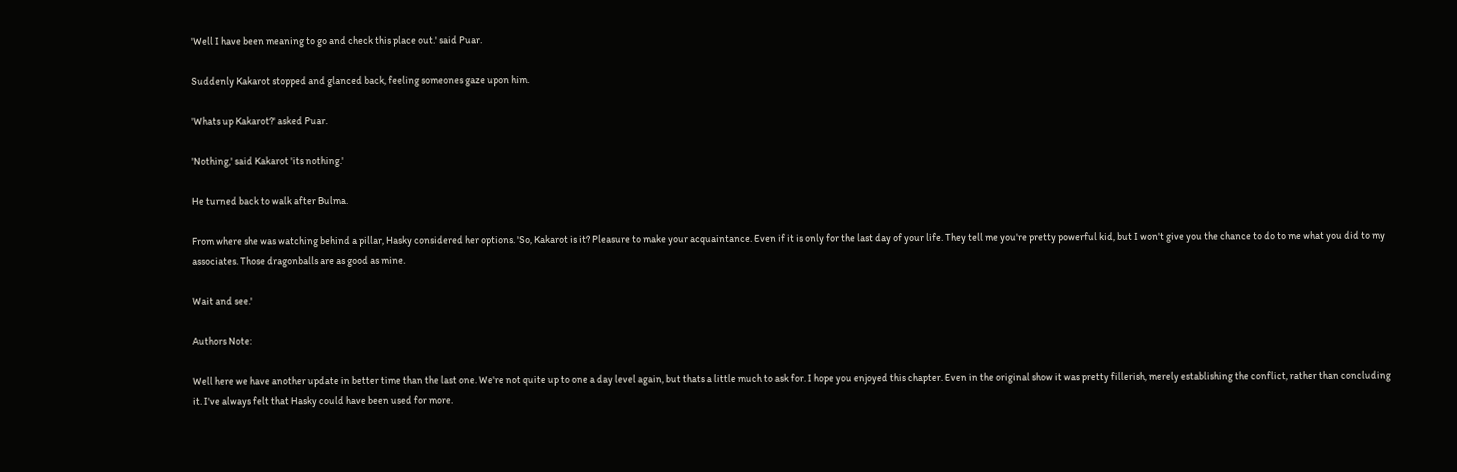'Well I have been meaning to go and check this place out.' said Puar.

Suddenly Kakarot stopped and glanced back, feeling someones gaze upon him.

'Whats up Kakarot?' asked Puar.

'Nothing,' said Kakarot 'its nothing.'

He turned back to walk after Bulma.

From where she was watching behind a pillar, Hasky considered her options. 'So, Kakarot is it? Pleasure to make your acquaintance. Even if it is only for the last day of your life. They tell me you're pretty powerful kid, but I won't give you the chance to do to me what you did to my associates. Those dragonballs are as good as mine.

Wait and see.'

Authors Note:

Well here we have another update in better time than the last one. We're not quite up to one a day level again, but thats a little much to ask for. I hope you enjoyed this chapter. Even in the original show it was pretty fillerish, merely establishing the conflict, rather than concluding it. I've always felt that Hasky could have been used for more.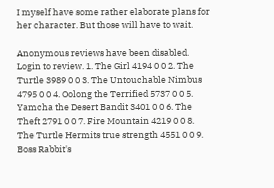I myself have some rather elaborate plans for her character. But those will have to wait.

Anonymous reviews have been disabled. Login to review. 1. The Girl 4194 0 0 2. The Turtle 3989 0 0 3. The Untouchable Nimbus 4795 0 0 4. Oolong the Terrified 5737 0 0 5. Yamcha the Desert Bandit 3401 0 0 6. The Theft 2791 0 0 7. Fire Mountain 4219 0 0 8. The Turtle Hermits true strength 4551 0 0 9. Boss Rabbit's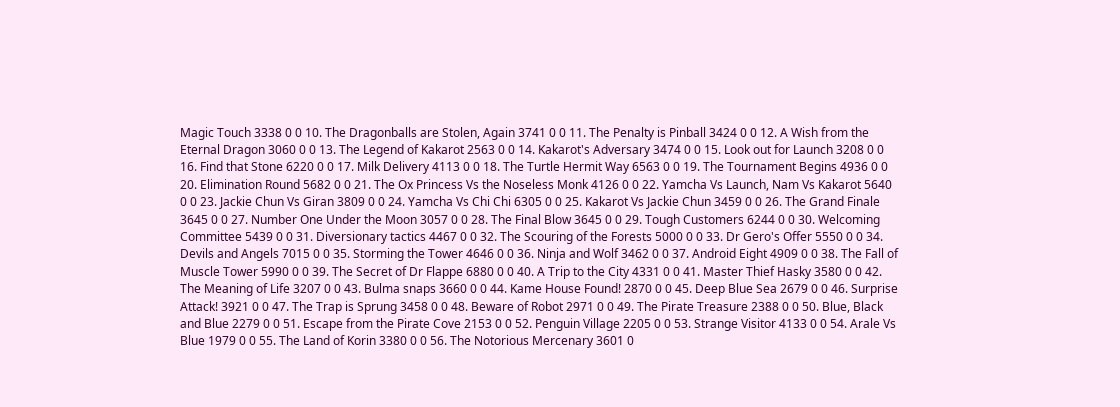Magic Touch 3338 0 0 10. The Dragonballs are Stolen, Again 3741 0 0 11. The Penalty is Pinball 3424 0 0 12. A Wish from the Eternal Dragon 3060 0 0 13. The Legend of Kakarot 2563 0 0 14. Kakarot's Adversary 3474 0 0 15. Look out for Launch 3208 0 0 16. Find that Stone 6220 0 0 17. Milk Delivery 4113 0 0 18. The Turtle Hermit Way 6563 0 0 19. The Tournament Begins 4936 0 0 20. Elimination Round 5682 0 0 21. The Ox Princess Vs the Noseless Monk 4126 0 0 22. Yamcha Vs Launch, Nam Vs Kakarot 5640 0 0 23. Jackie Chun Vs Giran 3809 0 0 24. Yamcha Vs Chi Chi 6305 0 0 25. Kakarot Vs Jackie Chun 3459 0 0 26. The Grand Finale 3645 0 0 27. Number One Under the Moon 3057 0 0 28. The Final Blow 3645 0 0 29. Tough Customers 6244 0 0 30. Welcoming Committee 5439 0 0 31. Diversionary tactics 4467 0 0 32. The Scouring of the Forests 5000 0 0 33. Dr Gero's Offer 5550 0 0 34. Devils and Angels 7015 0 0 35. Storming the Tower 4646 0 0 36. Ninja and Wolf 3462 0 0 37. Android Eight 4909 0 0 38. The Fall of Muscle Tower 5990 0 0 39. The Secret of Dr Flappe 6880 0 0 40. A Trip to the City 4331 0 0 41. Master Thief Hasky 3580 0 0 42. The Meaning of Life 3207 0 0 43. Bulma snaps 3660 0 0 44. Kame House Found! 2870 0 0 45. Deep Blue Sea 2679 0 0 46. Surprise Attack! 3921 0 0 47. The Trap is Sprung 3458 0 0 48. Beware of Robot 2971 0 0 49. The Pirate Treasure 2388 0 0 50. Blue, Black and Blue 2279 0 0 51. Escape from the Pirate Cove 2153 0 0 52. Penguin Village 2205 0 0 53. Strange Visitor 4133 0 0 54. Arale Vs Blue 1979 0 0 55. The Land of Korin 3380 0 0 56. The Notorious Mercenary 3601 0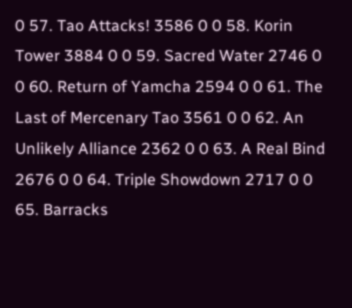0 57. Tao Attacks! 3586 0 0 58. Korin Tower 3884 0 0 59. Sacred Water 2746 0 0 60. Return of Yamcha 2594 0 0 61. The Last of Mercenary Tao 3561 0 0 62. An Unlikely Alliance 2362 0 0 63. A Real Bind 2676 0 0 64. Triple Showdown 2717 0 0 65. Barracks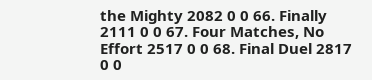the Mighty 2082 0 0 66. Finally 2111 0 0 67. Four Matches, No Effort 2517 0 0 68. Final Duel 2817 0 0